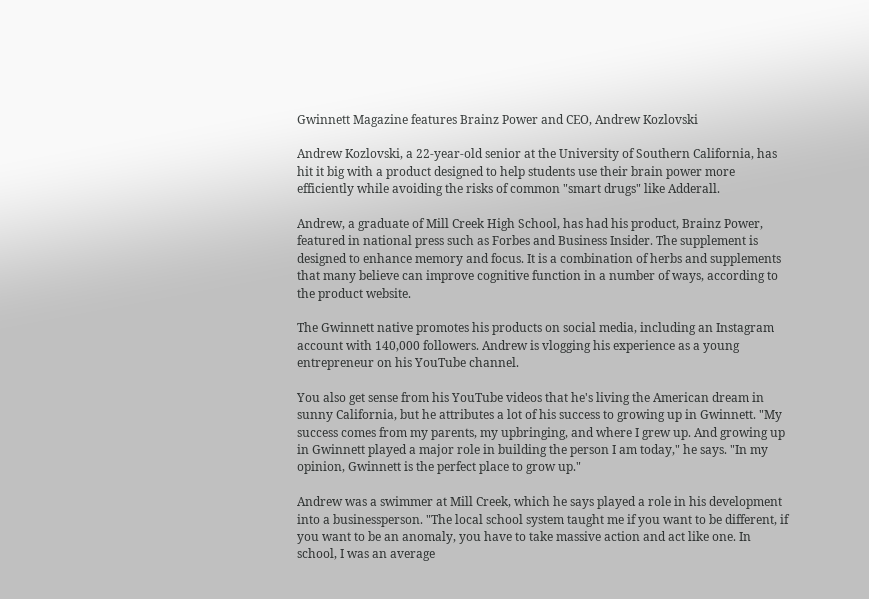Gwinnett Magazine features Brainz Power and CEO, Andrew Kozlovski

Andrew Kozlovski, a 22-year-old senior at the University of Southern California, has hit it big with a product designed to help students use their brain power more efficiently while avoiding the risks of common "smart drugs" like Adderall.

Andrew, a graduate of Mill Creek High School, has had his product, Brainz Power, featured in national press such as Forbes and Business Insider. The supplement is designed to enhance memory and focus. It is a combination of herbs and supplements that many believe can improve cognitive function in a number of ways, according to the product website.

The Gwinnett native promotes his products on social media, including an Instagram account with 140,000 followers. Andrew is vlogging his experience as a young entrepreneur on his YouTube channel.

You also get sense from his YouTube videos that he's living the American dream in sunny California, but he attributes a lot of his success to growing up in Gwinnett. "My success comes from my parents, my upbringing, and where I grew up. And growing up in Gwinnett played a major role in building the person I am today," he says. "In my opinion, Gwinnett is the perfect place to grow up."

Andrew was a swimmer at Mill Creek, which he says played a role in his development into a businessperson. "The local school system taught me if you want to be different, if you want to be an anomaly, you have to take massive action and act like one. In school, I was an average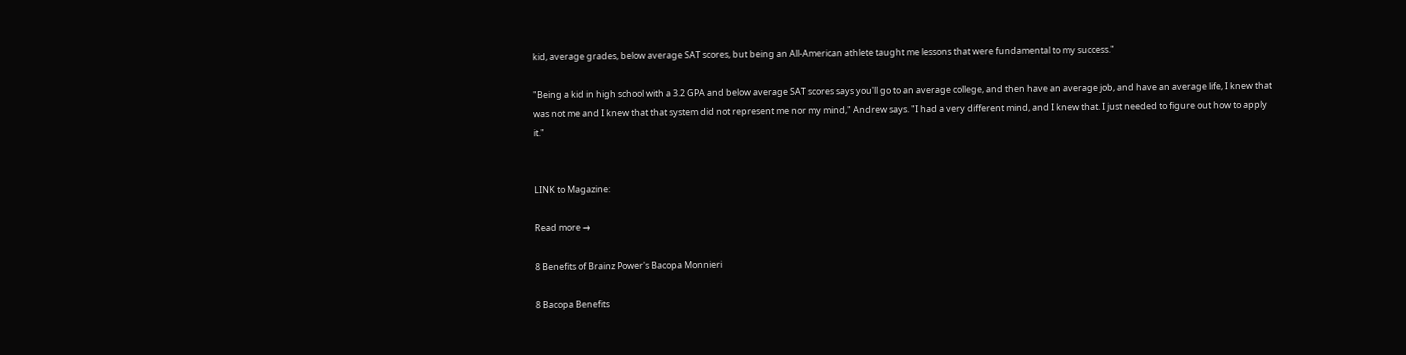kid, average grades, below average SAT scores, but being an All-American athlete taught me lessons that were fundamental to my success."

"Being a kid in high school with a 3.2 GPA and below average SAT scores says you'll go to an average college, and then have an average job, and have an average life, I knew that was not me and I knew that that system did not represent me nor my mind," Andrew says. "I had a very different mind, and I knew that. I just needed to figure out how to apply it."


LINK to Magazine:

Read more →

8 Benefits of Brainz Power's Bacopa Monnieri

8 Bacopa Benefits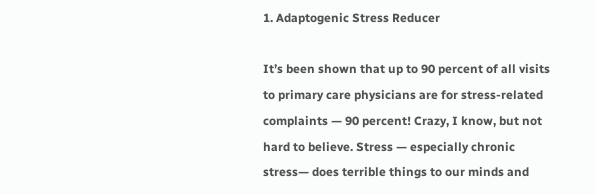1. Adaptogenic Stress Reducer

It’s been shown that up to 90 percent of all visits to primary care physicians are for stress-related complaints — 90 percent! Crazy, I know, but not hard to believe. Stress — especially chronic stress— does terrible things to our minds and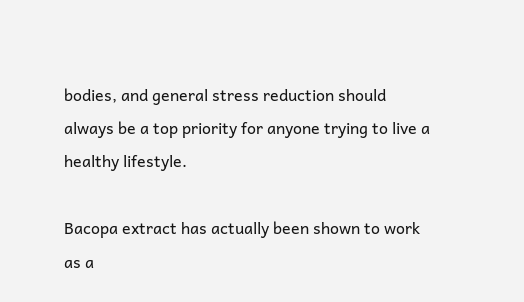bodies, and general stress reduction should always be a top priority for anyone trying to live a healthy lifestyle.

Bacopa extract has actually been shown to work as a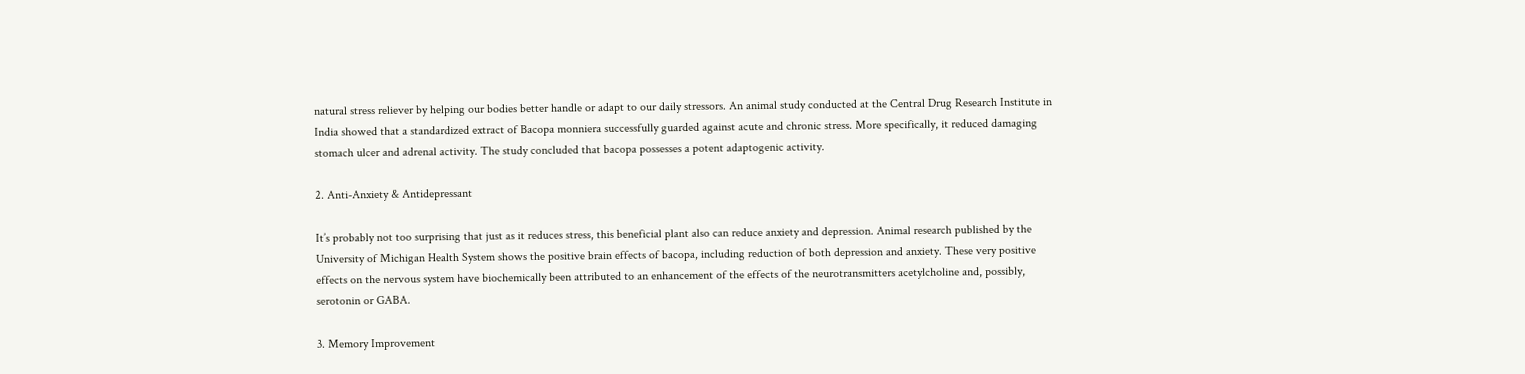natural stress reliever by helping our bodies better handle or adapt to our daily stressors. An animal study conducted at the Central Drug Research Institute in India showed that a standardized extract of Bacopa monniera successfully guarded against acute and chronic stress. More specifically, it reduced damaging stomach ulcer and adrenal activity. The study concluded that bacopa possesses a potent adaptogenic activity.

2. Anti-Anxiety & Antidepressant

It’s probably not too surprising that just as it reduces stress, this beneficial plant also can reduce anxiety and depression. Animal research published by the University of Michigan Health System shows the positive brain effects of bacopa, including reduction of both depression and anxiety. These very positive effects on the nervous system have biochemically been attributed to an enhancement of the effects of the neurotransmitters acetylcholine and, possibly, serotonin or GABA.

3. Memory Improvement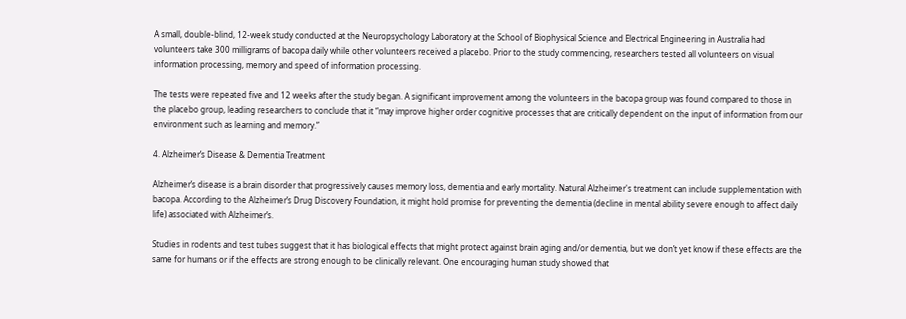A small, double-blind, 12-week study conducted at the Neuropsychology Laboratory at the School of Biophysical Science and Electrical Engineering in Australia had volunteers take 300 milligrams of bacopa daily while other volunteers received a placebo. Prior to the study commencing, researchers tested all volunteers on visual information processing, memory and speed of information processing.

The tests were repeated five and 12 weeks after the study began. A significant improvement among the volunteers in the bacopa group was found compared to those in the placebo group, leading researchers to conclude that it “may improve higher order cognitive processes that are critically dependent on the input of information from our environment such as learning and memory.”

4. Alzheimer’s Disease & Dementia Treatment

Alzheimer’s disease is a brain disorder that progressively causes memory loss, dementia and early mortality. Natural Alzheimer's treatment can include supplementation with bacopa. According to the Alzheimer’s Drug Discovery Foundation, it might hold promise for preventing the dementia (decline in mental ability severe enough to affect daily life) associated with Alzheimer’s.

Studies in rodents and test tubes suggest that it has biological effects that might protect against brain aging and/or dementia, but we don’t yet know if these effects are the same for humans or if the effects are strong enough to be clinically relevant. One encouraging human study showed that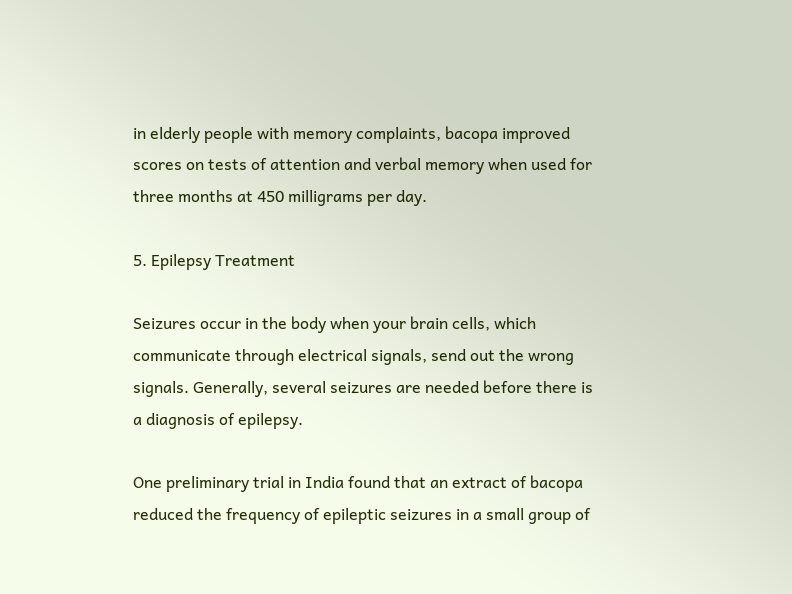in elderly people with memory complaints, bacopa improved scores on tests of attention and verbal memory when used for three months at 450 milligrams per day.

5. Epilepsy Treatment

Seizures occur in the body when your brain cells, which communicate through electrical signals, send out the wrong signals. Generally, several seizures are needed before there is a diagnosis of epilepsy.

One preliminary trial in India found that an extract of bacopa reduced the frequency of epileptic seizures in a small group of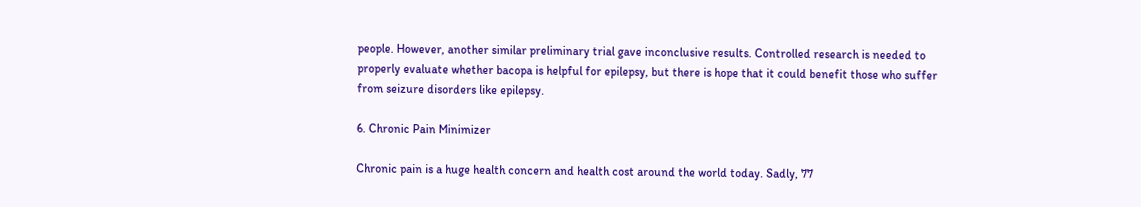people. However, another similar preliminary trial gave inconclusive results. Controlled research is needed to properly evaluate whether bacopa is helpful for epilepsy, but there is hope that it could benefit those who suffer from seizure disorders like epilepsy.

6. Chronic Pain Minimizer

Chronic pain is a huge health concern and health cost around the world today. Sadly, 77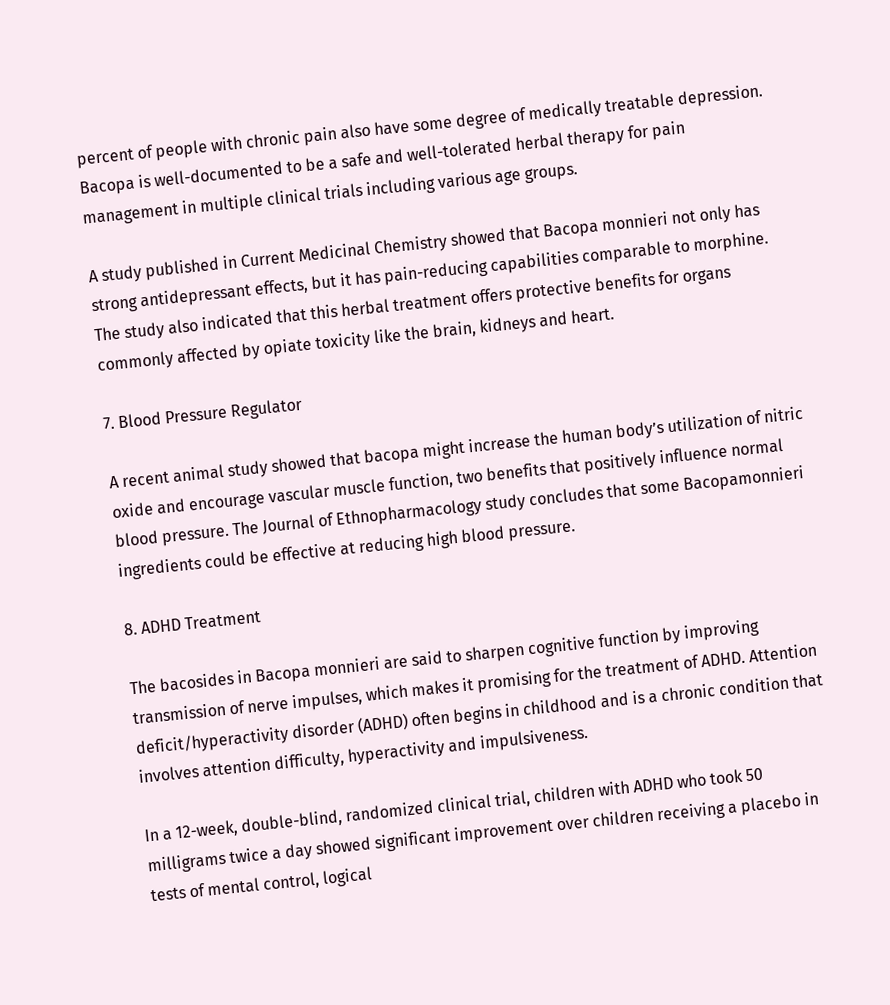percent of people with chronic pain also have some degree of medically treatable depression. Bacopa is well-documented to be a safe and well-tolerated herbal therapy for pain management in multiple clinical trials including various age groups.

A study published in Current Medicinal Chemistry showed that Bacopa monnieri not only has strong antidepressant effects, but it has pain-reducing capabilities comparable to morphine. The study also indicated that this herbal treatment offers protective benefits for organs commonly affected by opiate toxicity like the brain, kidneys and heart.

7. Blood Pressure Regulator

A recent animal study showed that bacopa might increase the human body’s utilization of nitric oxide and encourage vascular muscle function, two benefits that positively influence normal blood pressure. The Journal of Ethnopharmacology study concludes that some Bacopamonnieri ingredients could be effective at reducing high blood pressure.

8. ADHD Treatment

The bacosides in Bacopa monnieri are said to sharpen cognitive function by improving transmission of nerve impulses, which makes it promising for the treatment of ADHD. Attention deficit/hyperactivity disorder (ADHD) often begins in childhood and is a chronic condition that involves attention difficulty, hyperactivity and impulsiveness.

In a 12-week, double-blind, randomized clinical trial, children with ADHD who took 50 milligrams twice a day showed significant improvement over children receiving a placebo in tests of mental control, logical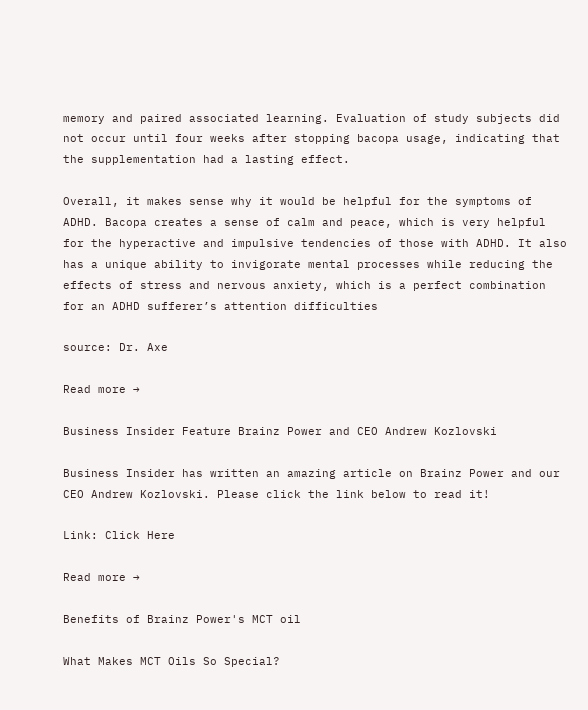memory and paired associated learning. Evaluation of study subjects did not occur until four weeks after stopping bacopa usage, indicating that the supplementation had a lasting effect.

Overall, it makes sense why it would be helpful for the symptoms of ADHD. Bacopa creates a sense of calm and peace, which is very helpful for the hyperactive and impulsive tendencies of those with ADHD. It also has a unique ability to invigorate mental processes while reducing the effects of stress and nervous anxiety, which is a perfect combination for an ADHD sufferer’s attention difficulties

source: Dr. Axe

Read more →

Business Insider Feature Brainz Power and CEO Andrew Kozlovski

Business Insider has written an amazing article on Brainz Power and our CEO Andrew Kozlovski. Please click the link below to read it!

Link: Click Here

Read more →

Benefits of Brainz Power's MCT oil

What Makes MCT Oils So Special?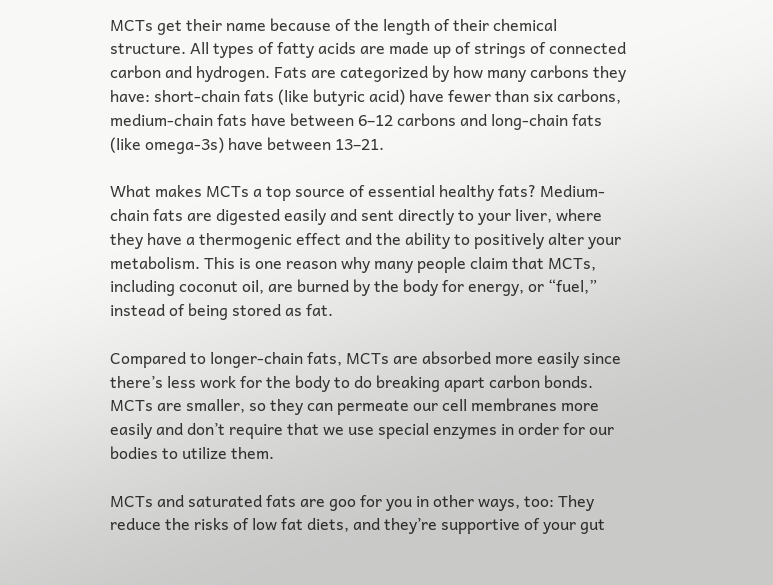MCTs get their name because of the length of their chemical structure. All types of fatty acids are made up of strings of connected carbon and hydrogen. Fats are categorized by how many carbons they have: short-chain fats (like butyric acid) have fewer than six carbons, medium-chain fats have between 6–12 carbons and long-chain fats (like omega-3s) have between 13–21.

What makes MCTs a top source of essential healthy fats? Medium-chain fats are digested easily and sent directly to your liver, where they have a thermogenic effect and the ability to positively alter your metabolism. This is one reason why many people claim that MCTs, including coconut oil, are burned by the body for energy, or “fuel,” instead of being stored as fat.

Compared to longer-chain fats, MCTs are absorbed more easily since there’s less work for the body to do breaking apart carbon bonds. MCTs are smaller, so they can permeate our cell membranes more easily and don’t require that we use special enzymes in order for our bodies to utilize them.

MCTs and saturated fats are goo for you in other ways, too: They reduce the risks of low fat diets, and they’re supportive of your gut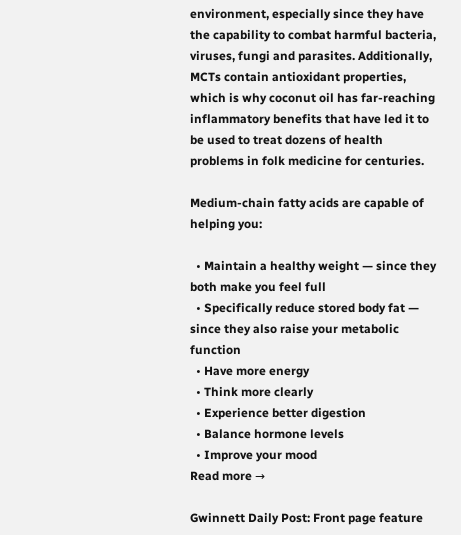environment, especially since they have the capability to combat harmful bacteria, viruses, fungi and parasites. Additionally, MCTs contain antioxidant properties, which is why coconut oil has far-reaching inflammatory benefits that have led it to be used to treat dozens of health problems in folk medicine for centuries.

Medium-chain fatty acids are capable of helping you:

  • Maintain a healthy weight — since they both make you feel full
  • Specifically reduce stored body fat — since they also raise your metabolic function
  • Have more energy
  • Think more clearly
  • Experience better digestion
  • Balance hormone levels
  • Improve your mood
Read more →

Gwinnett Daily Post: Front page feature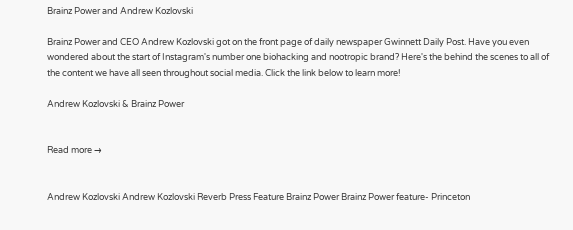Brainz Power and Andrew Kozlovski

Brainz Power and CEO Andrew Kozlovski got on the front page of daily newspaper Gwinnett Daily Post. Have you even wondered about the start of Instagram's number one biohacking and nootropic brand? Here's the behind the scenes to all of the content we have all seen throughout social media. Click the link below to learn more!

Andrew Kozlovski & Brainz Power


Read more →


Andrew Kozlovski Andrew Kozlovski Reverb Press Feature Brainz Power Brainz Power feature- Princeton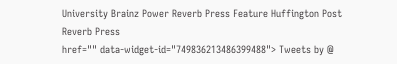University Brainz Power Reverb Press Feature Huffington Post Reverb Press
href="" data-widget-id="749836213486399488"> Tweets by @